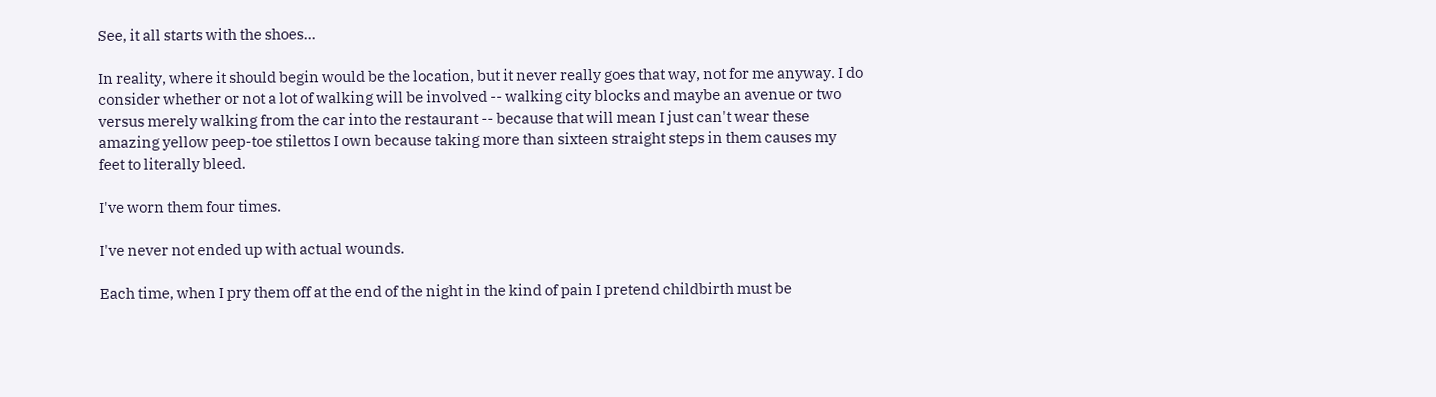See, it all starts with the shoes...

In reality, where it should begin would be the location, but it never really goes that way, not for me anyway. I do consider whether or not a lot of walking will be involved -- walking city blocks and maybe an avenue or two versus merely walking from the car into the restaurant -- because that will mean I just can't wear these amazing yellow peep-toe stilettos I own because taking more than sixteen straight steps in them causes my feet to literally bleed.

I've worn them four times.

I've never not ended up with actual wounds.

Each time, when I pry them off at the end of the night in the kind of pain I pretend childbirth must be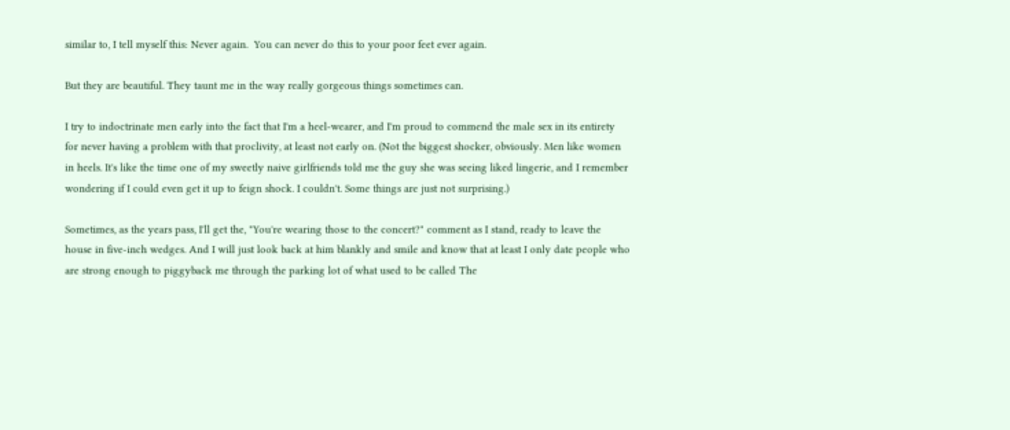similar to, I tell myself this: Never again.  You can never do this to your poor feet ever again.

But they are beautiful. They taunt me in the way really gorgeous things sometimes can.

I try to indoctrinate men early into the fact that I'm a heel-wearer, and I'm proud to commend the male sex in its entirety for never having a problem with that proclivity, at least not early on. (Not the biggest shocker, obviously. Men like women in heels. It's like the time one of my sweetly naive girlfriends told me the guy she was seeing liked lingerie, and I remember wondering if I could even get it up to feign shock. I couldn't. Some things are just not surprising.)

Sometimes, as the years pass, I'll get the, "You're wearing those to the concert?" comment as I stand, ready to leave the house in five-inch wedges. And I will just look back at him blankly and smile and know that at least I only date people who are strong enough to piggyback me through the parking lot of what used to be called The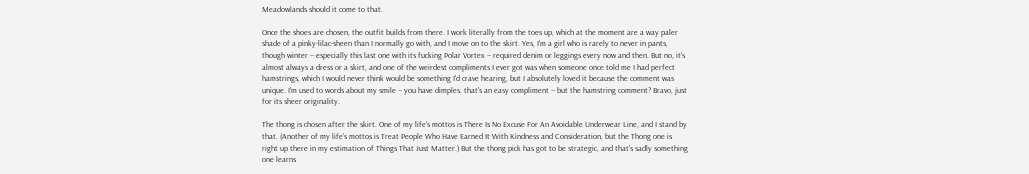Meadowlands should it come to that.

Once the shoes are chosen, the outfit builds from there. I work literally from the toes up, which at the moment are a way paler shade of a pinky-lilac-sheen than I normally go with, and I move on to the skirt. Yes, I'm a girl who is rarely to never in pants, though winter -- especially this last one with its fucking Polar Vortex -- required denim or leggings every now and then. But no, it's almost always a dress or a skirt, and one of the weirdest compliments I ever got was when someone once told me I had perfect hamstrings, which I would never think would be something I'd crave hearing, but I absolutely loved it because the comment was unique. I'm used to words about my smile -- you have dimples, that's an easy compliment -- but the hamstring comment? Bravo, just for its sheer originality.

The thong is chosen after the skirt. One of my life's mottos is There Is No Excuse For An Avoidable Underwear Line, and I stand by that. (Another of my life's mottos is Treat People Who Have Earned It With Kindness and Consideration, but the Thong one is right up there in my estimation of Things That Just Matter.) But the thong pick has got to be strategic, and that's sadly something one learns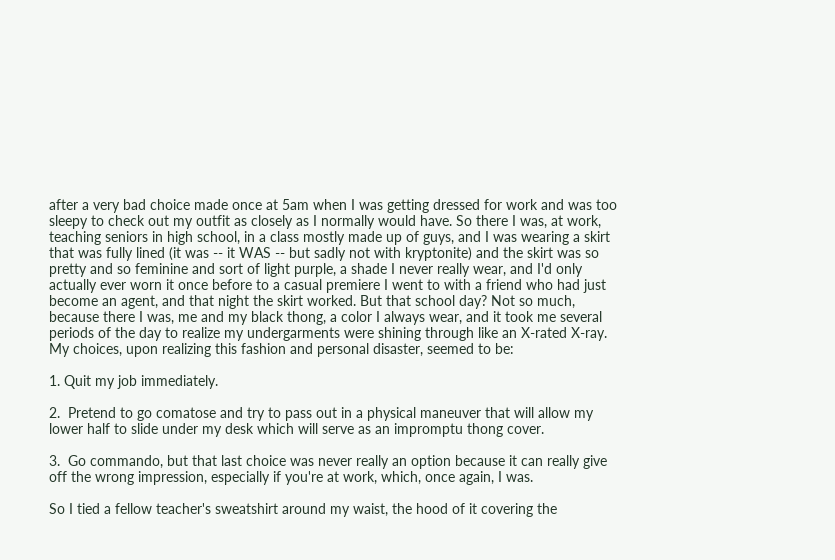after a very bad choice made once at 5am when I was getting dressed for work and was too sleepy to check out my outfit as closely as I normally would have. So there I was, at work, teaching seniors in high school, in a class mostly made up of guys, and I was wearing a skirt that was fully lined (it was -- it WAS -- but sadly not with kryptonite) and the skirt was so pretty and so feminine and sort of light purple, a shade I never really wear, and I'd only actually ever worn it once before to a casual premiere I went to with a friend who had just become an agent, and that night the skirt worked. But that school day? Not so much, because there I was, me and my black thong, a color I always wear, and it took me several periods of the day to realize my undergarments were shining through like an X-rated X-ray. My choices, upon realizing this fashion and personal disaster, seemed to be:

1. Quit my job immediately.

2.  Pretend to go comatose and try to pass out in a physical maneuver that will allow my lower half to slide under my desk which will serve as an impromptu thong cover.

3.  Go commando, but that last choice was never really an option because it can really give off the wrong impression, especially if you're at work, which, once again, I was.

So I tied a fellow teacher's sweatshirt around my waist, the hood of it covering the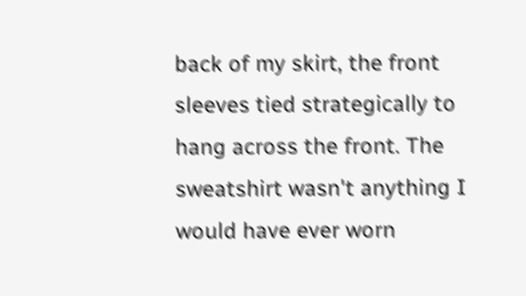back of my skirt, the front sleeves tied strategically to hang across the front. The sweatshirt wasn't anything I would have ever worn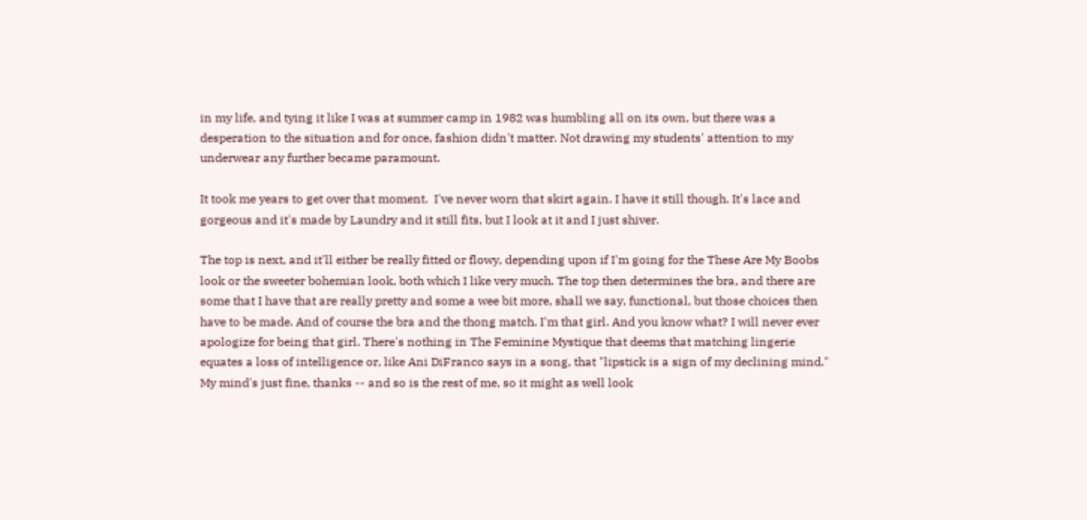in my life, and tying it like I was at summer camp in 1982 was humbling all on its own, but there was a desperation to the situation and for once, fashion didn't matter. Not drawing my students' attention to my underwear any further became paramount.

It took me years to get over that moment.  I've never worn that skirt again. I have it still though. It's lace and gorgeous and it's made by Laundry and it still fits, but I look at it and I just shiver.

The top is next, and it'll either be really fitted or flowy, depending upon if I'm going for the These Are My Boobs look or the sweeter bohemian look, both which I like very much. The top then determines the bra, and there are some that I have that are really pretty and some a wee bit more, shall we say, functional, but those choices then have to be made. And of course the bra and the thong match. I'm that girl. And you know what? I will never ever apologize for being that girl. There's nothing in The Feminine Mystique that deems that matching lingerie equates a loss of intelligence or, like Ani DiFranco says in a song, that "lipstick is a sign of my declining mind." My mind's just fine, thanks -- and so is the rest of me, so it might as well look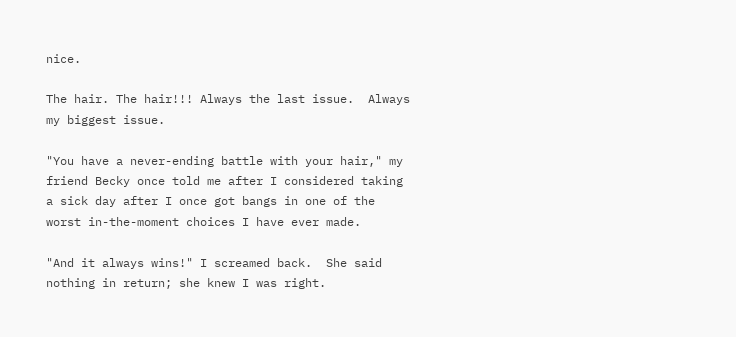nice.

The hair. The hair!!! Always the last issue.  Always my biggest issue.

"You have a never-ending battle with your hair," my friend Becky once told me after I considered taking a sick day after I once got bangs in one of the worst in-the-moment choices I have ever made.

"And it always wins!" I screamed back.  She said nothing in return; she knew I was right.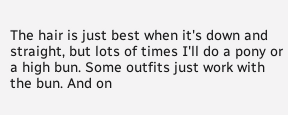The hair is just best when it's down and straight, but lots of times I'll do a pony or a high bun. Some outfits just work with the bun. And on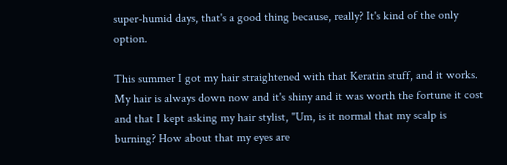super-humid days, that's a good thing because, really? It's kind of the only option.

This summer I got my hair straightened with that Keratin stuff, and it works. My hair is always down now and it's shiny and it was worth the fortune it cost and that I kept asking my hair stylist, "Um, is it normal that my scalp is burning? How about that my eyes are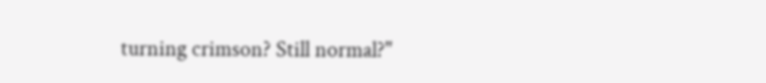turning crimson? Still normal?"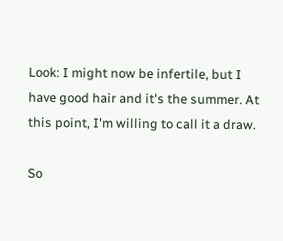Look: I might now be infertile, but I have good hair and it's the summer. At this point, I'm willing to call it a draw.

So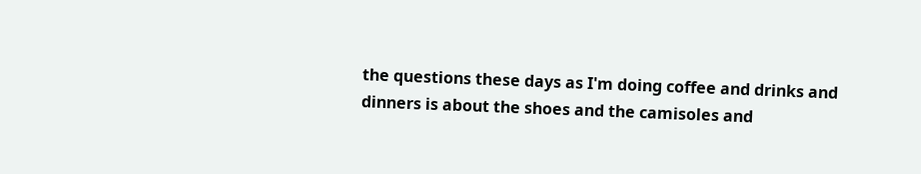the questions these days as I'm doing coffee and drinks and dinners is about the shoes and the camisoles and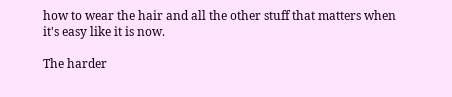how to wear the hair and all the other stuff that matters when it's easy like it is now.

The harder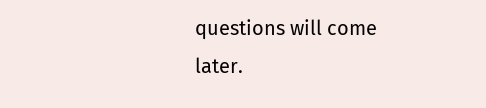questions will come later.